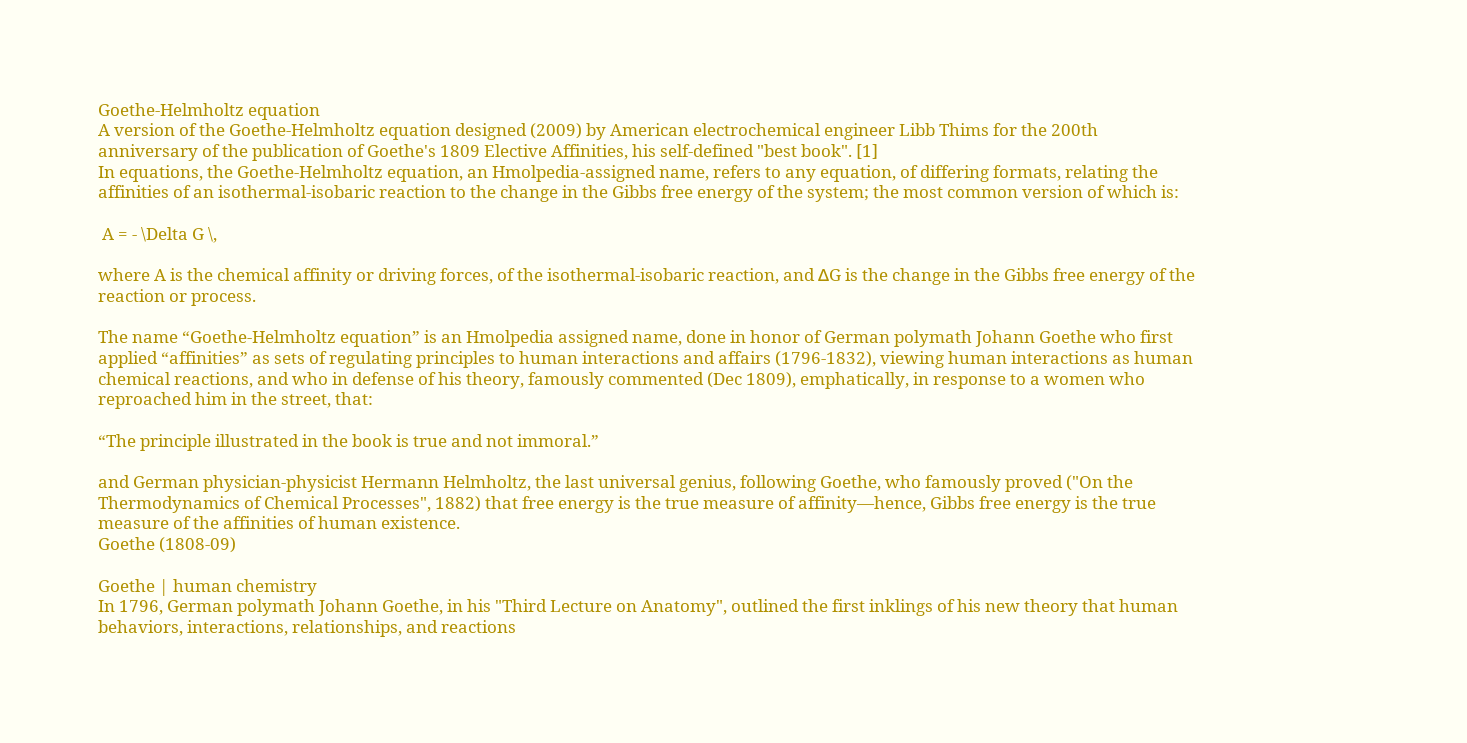Goethe-Helmholtz equation
A version of the Goethe-Helmholtz equation designed (2009) by American electrochemical engineer Libb Thims for the 200th anniversary of the publication of Goethe's 1809 Elective Affinities, his self-defined "best book". [1]
In equations, the Goethe-Helmholtz equation, an Hmolpedia-assigned name, refers to any equation, of differing formats, relating the affinities of an isothermal-isobaric reaction to the change in the Gibbs free energy of the system; the most common version of which is:

 A = - \Delta G \,

where A is the chemical affinity or driving forces, of the isothermal-isobaric reaction, and ΔG is the change in the Gibbs free energy of the reaction or process.

The name “Goethe-Helmholtz equation” is an Hmolpedia assigned name, done in honor of German polymath Johann Goethe who first applied “affinities” as sets of regulating principles to human interactions and affairs (1796-1832), viewing human interactions as human chemical reactions, and who in defense of his theory, famously commented (Dec 1809), emphatically, in response to a women who reproached him in the street, that:

“The principle illustrated in the book is true and not immoral.”

and German physician-physicist Hermann Helmholtz, the last universal genius, following Goethe, who famously proved ("On the Thermodynamics of Chemical Processes", 1882) that free energy is the true measure of affinity—hence, Gibbs free energy is the true measure of the affinities of human existence.
Goethe (1808-09)

Goethe | human chemistry
In 1796, German polymath Johann Goethe, in his "Third Lecture on Anatomy", outlined the first inklings of his new theory that human behaviors, interactions, relationships, and reactions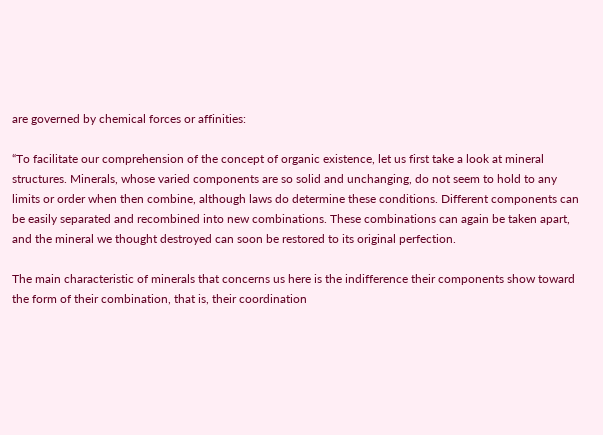are governed by chemical forces or affinities:

“To facilitate our comprehension of the concept of organic existence, let us first take a look at mineral structures. Minerals, whose varied components are so solid and unchanging, do not seem to hold to any limits or order when then combine, although laws do determine these conditions. Different components can be easily separated and recombined into new combinations. These combinations can again be taken apart, and the mineral we thought destroyed can soon be restored to its original perfection.

The main characteristic of minerals that concerns us here is the indifference their components show toward the form of their combination, that is, their coordination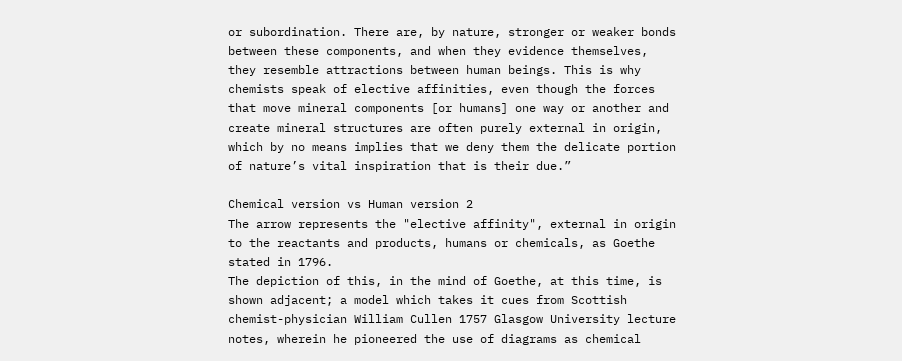or subordination. There are, by nature, stronger or weaker bonds between these components, and when they evidence themselves, they resemble attractions between human beings. This is why chemists speak of elective affinities, even though the forces that move mineral components [or humans] one way or another and create mineral structures are often purely external in origin, which by no means implies that we deny them the delicate portion of nature’s vital inspiration that is their due.”

Chemical version vs Human version 2
The arrow represents the "elective affinity", external in origin to the reactants and products, humans or chemicals, as Goethe stated in 1796.
The depiction of this, in the mind of Goethe, at this time, is shown adjacent; a model which takes it cues from Scottish chemist-physician William Cullen 1757 Glasgow University lecture notes, wherein he pioneered the use of diagrams as chemical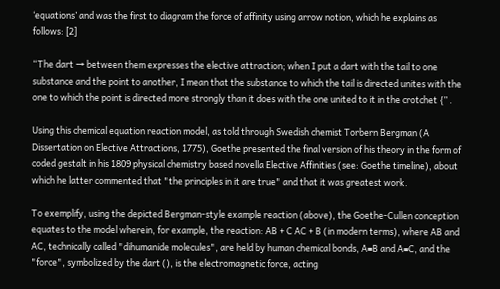‘equations’ and was the first to diagram the force of affinity using arrow notion, which he explains as follows: [2]

“The dart → between them expresses the elective attraction; when I put a dart with the tail to one substance and the point to another, I mean that the substance to which the tail is directed unites with the one to which the point is directed more strongly than it does with the one united to it in the crotchet {” .

Using this chemical equation reaction model, as told through Swedish chemist Torbern Bergman (A Dissertation on Elective Attractions, 1775), Goethe presented the final version of his theory in the form of coded gestalt in his 1809 physical chemistry based novella Elective Affinities (see: Goethe timeline), about which he latter commented that "the principles in it are true" and that it was greatest work.

To exemplify, using the depicted Bergman-style example reaction (above), the Goethe-Cullen conception equates to the model wherein, for example, the reaction: AB + C AC + B (in modern terms), where AB and AC, technically called "dihumanide molecules", are held by human chemical bonds, A≡B and A≡C, and the "force", symbolized by the dart (), is the electromagnetic force, acting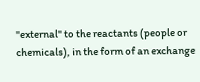"external" to the reactants (people or chemicals), in the form of an exchange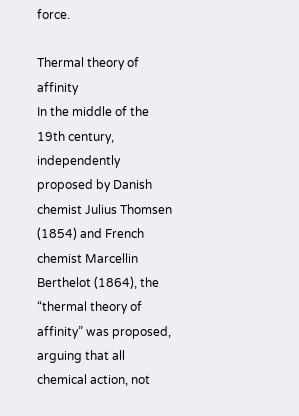force.

Thermal theory of affinity
In the middle of the 19th century, independently proposed by Danish chemist Julius Thomsen (1854) and French chemist Marcellin Berthelot (1864), the “thermal theory of affinity” was proposed, arguing that all chemical action, not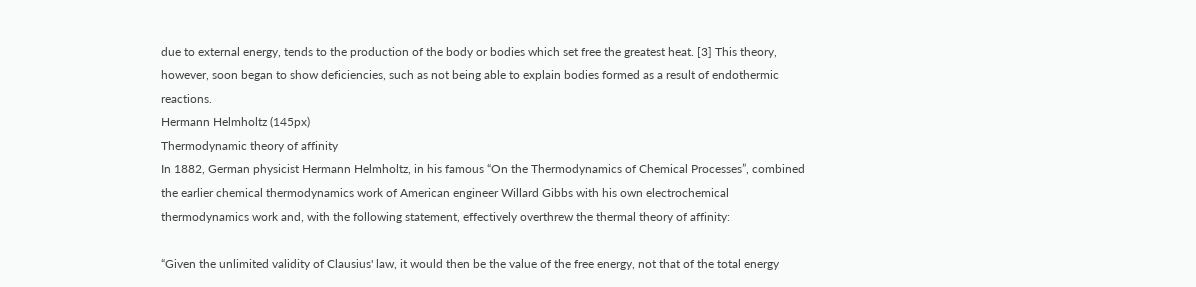due to external energy, tends to the production of the body or bodies which set free the greatest heat. [3] This theory, however, soon began to show deficiencies, such as not being able to explain bodies formed as a result of endothermic reactions.
Hermann Helmholtz (145px)
Thermodynamic theory of affinity
In 1882, German physicist Hermann Helmholtz, in his famous “On the Thermodynamics of Chemical Processes”, combined the earlier chemical thermodynamics work of American engineer Willard Gibbs with his own electrochemical thermodynamics work and, with the following statement, effectively overthrew the thermal theory of affinity:

“Given the unlimited validity of Clausius' law, it would then be the value of the free energy, not that of the total energy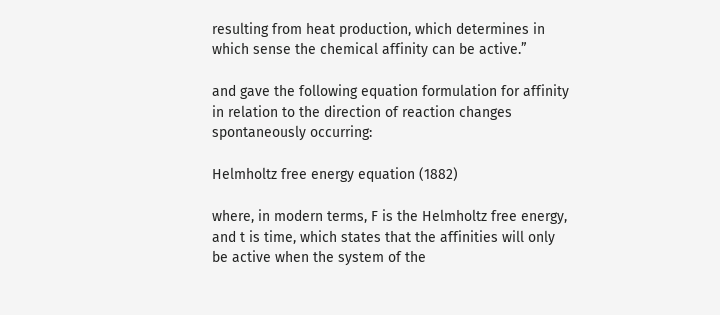resulting from heat production, which determines in which sense the chemical affinity can be active.”

and gave the following equation formulation for affinity in relation to the direction of reaction changes spontaneously occurring:

Helmholtz free energy equation (1882)

where, in modern terms, F is the Helmholtz free energy, and t is time, which states that the affinities will only be active when the system of the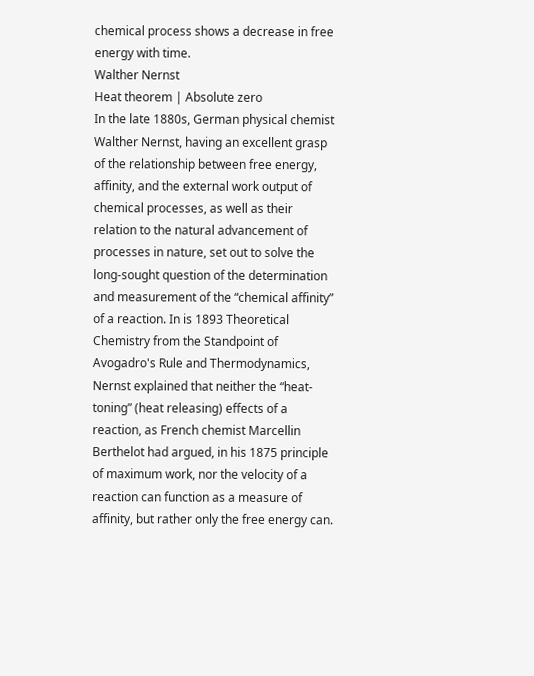chemical process shows a decrease in free energy with time.
Walther Nernst
Heat theorem | Absolute zero
In the late 1880s, German physical chemist Walther Nernst, having an excellent grasp of the relationship between free energy, affinity, and the external work output of chemical processes, as well as their relation to the natural advancement of processes in nature, set out to solve the long-sought question of the determination and measurement of the “chemical affinity” of a reaction. In is 1893 Theoretical Chemistry from the Standpoint of Avogadro's Rule and Thermodynamics, Nernst explained that neither the “heat-toning” (heat releasing) effects of a reaction, as French chemist Marcellin Berthelot had argued, in his 1875 principle of maximum work, nor the velocity of a reaction can function as a measure of affinity, but rather only the free energy can.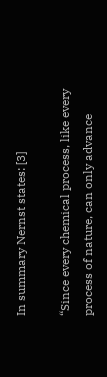In summary Nernst states: [3]

“Since every chemical process, like every process of nature, can only advance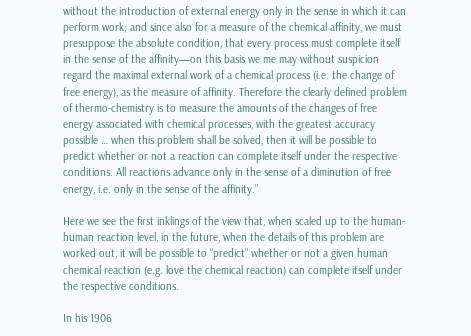without the introduction of external energy only in the sense in which it can perform work; and since also for a measure of the chemical affinity, we must presuppose the absolute condition, that every process must complete itself in the sense of the affinity—on this basis we me may without suspicion regard the maximal external work of a chemical process (i.e. the change of free energy), as the measure of affinity. Therefore the clearly defined problem of thermo-chemistry is to measure the amounts of the changes of free energy associated with chemical processes, with the greatest accuracy possible … when this problem shall be solved, then it will be possible to predict whether or not a reaction can complete itself under the respective conditions. All reactions advance only in the sense of a diminution of free energy, i.e. only in the sense of the affinity.”

Here we see the first inklings of the view that, when scaled up to the human-human reaction level, in the future, when the details of this problem are worked out, it will be possible to "predict" whether or not a given human chemical reaction (e.g. love the chemical reaction) can complete itself under the respective conditions.

In his 1906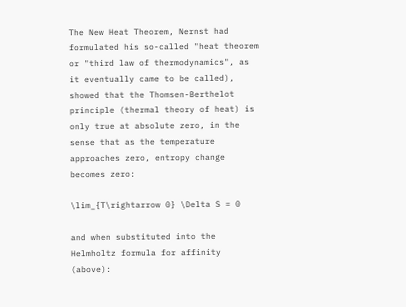The New Heat Theorem, Nernst had formulated his so-called "heat theorem or "third law of thermodynamics", as it eventually came to be called), showed that the Thomsen-Berthelot principle (thermal theory of heat) is only true at absolute zero, in the sense that as the temperature approaches zero, entropy change becomes zero:

\lim_{T\rightarrow 0} \Delta S = 0

and when substituted into the Helmholtz formula for affinity (above):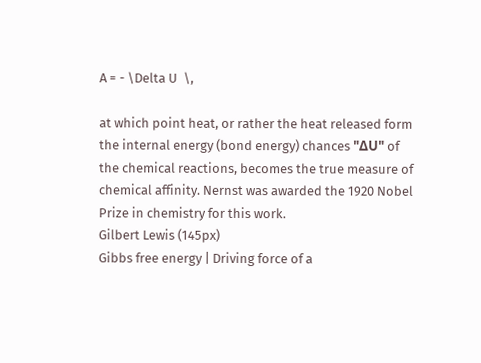A = - \Delta U  \,

at which point heat, or rather the heat released form the internal energy (bond energy) chances "ΔU" of the chemical reactions, becomes the true measure of chemical affinity. Nernst was awarded the 1920 Nobel Prize in chemistry for this work.
Gilbert Lewis (145px)
Gibbs free energy | Driving force of a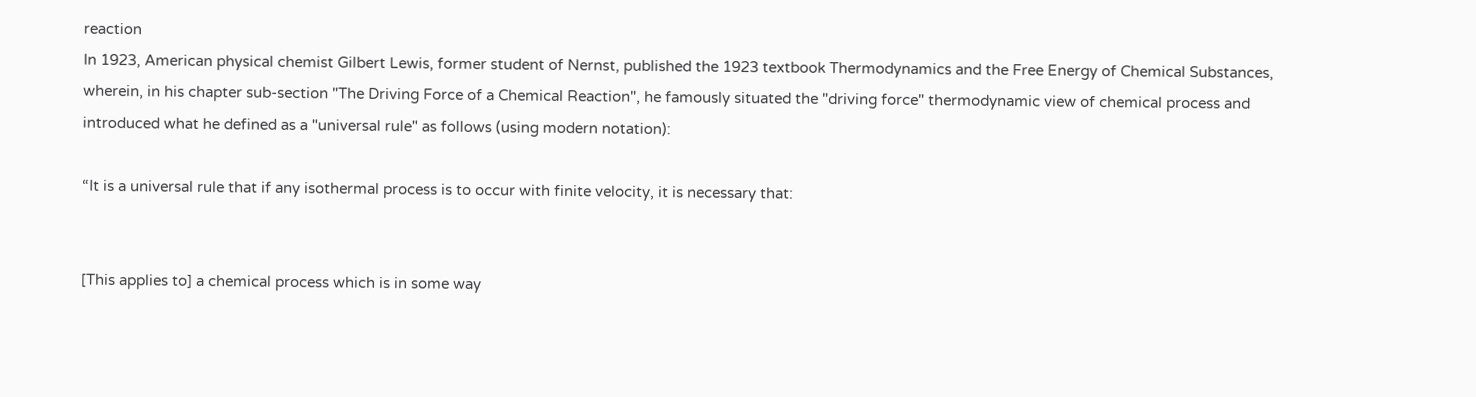reaction
In 1923, American physical chemist Gilbert Lewis, former student of Nernst, published the 1923 textbook Thermodynamics and the Free Energy of Chemical Substances, wherein, in his chapter sub-section "The Driving Force of a Chemical Reaction", he famously situated the "driving force" thermodynamic view of chemical process and introduced what he defined as a "universal rule" as follows (using modern notation):

“It is a universal rule that if any isothermal process is to occur with finite velocity, it is necessary that:


[This applies to] a chemical process which is in some way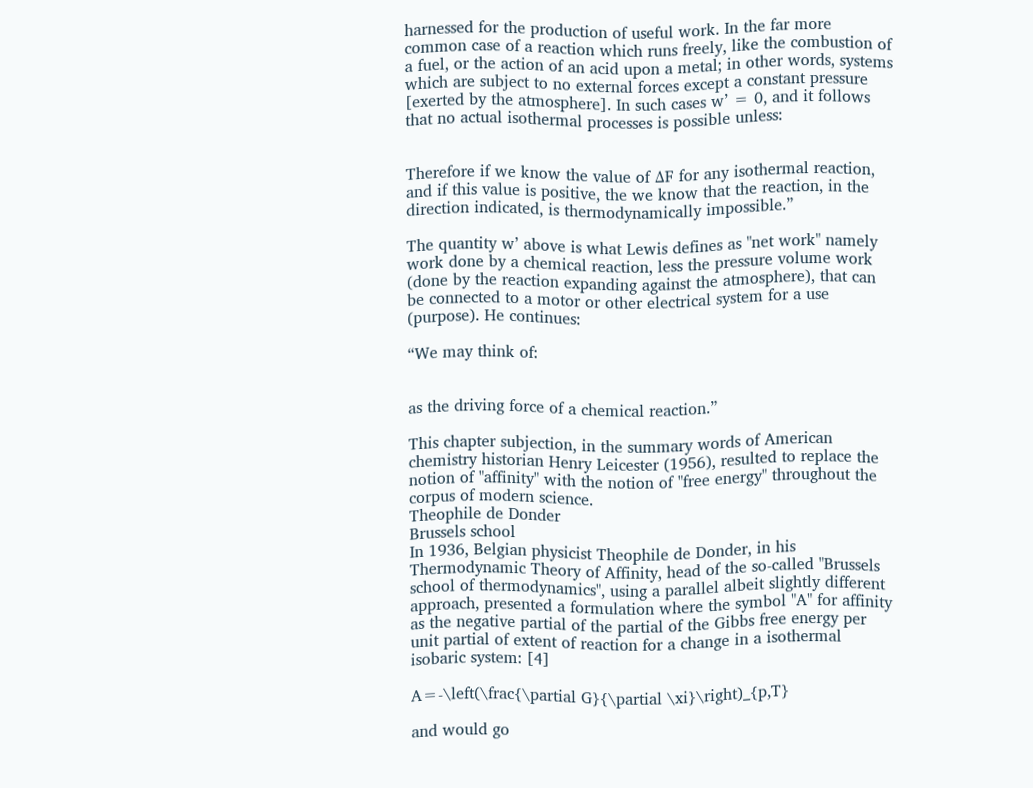harnessed for the production of useful work. In the far more common case of a reaction which runs freely, like the combustion of a fuel, or the action of an acid upon a metal; in other words, systems which are subject to no external forces except a constant pressure [exerted by the atmosphere]. In such cases w’ = 0, and it follows that no actual isothermal processes is possible unless:


Therefore if we know the value of ΔF for any isothermal reaction, and if this value is positive, the we know that the reaction, in the direction indicated, is thermodynamically impossible.”

The quantity w’ above is what Lewis defines as "net work" namely work done by a chemical reaction, less the pressure volume work (done by the reaction expanding against the atmosphere), that can be connected to a motor or other electrical system for a use (purpose). He continues:

“We may think of:


as the driving force of a chemical reaction.”

This chapter subjection, in the summary words of American chemistry historian Henry Leicester (1956), resulted to replace the notion of "affinity" with the notion of "free energy" throughout the corpus of modern science.
Theophile de Donder
Brussels school
In 1936, Belgian physicist Theophile de Donder, in his Thermodynamic Theory of Affinity, head of the so-called "Brussels school of thermodynamics", using a parallel albeit slightly different approach, presented a formulation where the symbol "A" for affinity as the negative partial of the partial of the Gibbs free energy per unit partial of extent of reaction for a change in a isothermal isobaric system: [4]

A=-\left(\frac{\partial G}{\partial \xi}\right)_{p,T}

and would go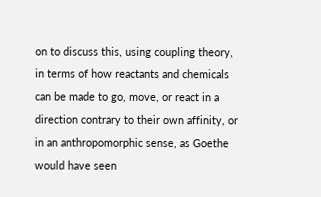on to discuss this, using coupling theory, in terms of how reactants and chemicals can be made to go, move, or react in a direction contrary to their own affinity, or in an anthropomorphic sense, as Goethe would have seen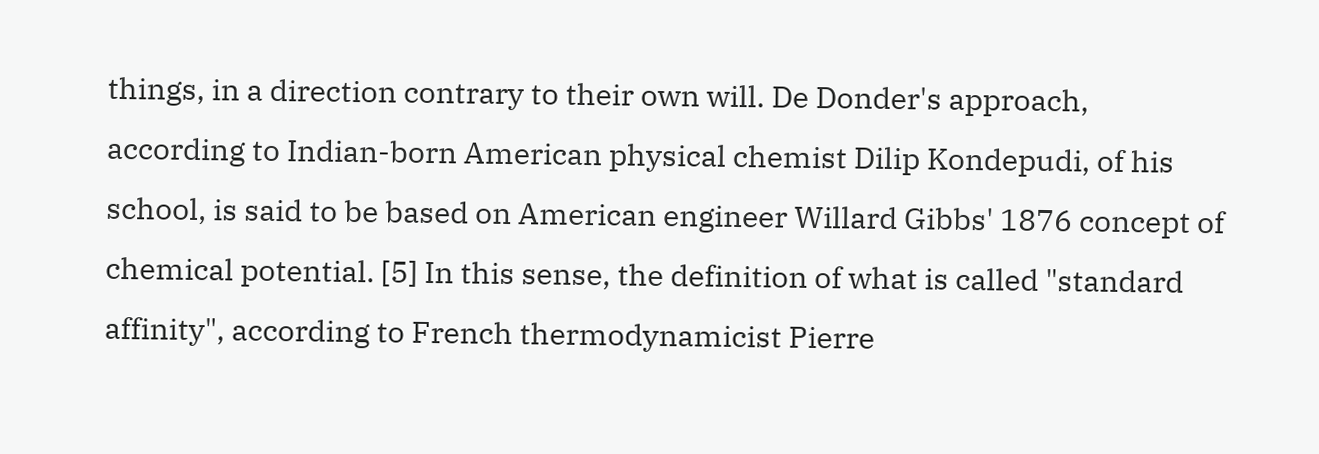things, in a direction contrary to their own will. De Donder's approach, according to Indian-born American physical chemist Dilip Kondepudi, of his school, is said to be based on American engineer Willard Gibbs' 1876 concept of chemical potential. [5] In this sense, the definition of what is called "standard affinity", according to French thermodynamicist Pierre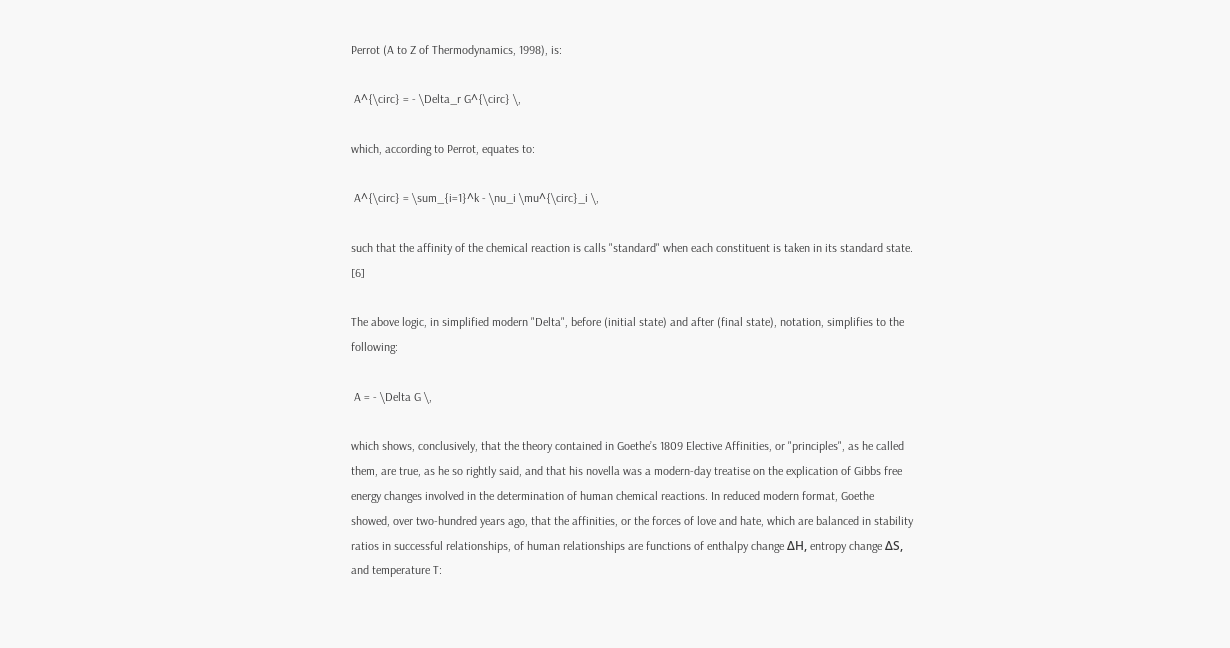Perrot (A to Z of Thermodynamics, 1998), is:

 A^{\circ} = - \Delta_r G^{\circ} \,

which, according to Perrot, equates to:

 A^{\circ} = \sum_{i=1}^k - \nu_i \mu^{\circ}_i \,

such that the affinity of the chemical reaction is calls "standard" when each constituent is taken in its standard state. [6]

The above logic, in simplified modern "Delta", before (initial state) and after (final state), notation, simplifies to the following:

 A = - \Delta G \,

which shows, conclusively, that the theory contained in Goethe’s 1809 Elective Affinities, or "principles", as he called them, are true, as he so rightly said, and that his novella was a modern-day treatise on the explication of Gibbs free energy changes involved in the determination of human chemical reactions. In reduced modern format, Goethe showed, over two-hundred years ago, that the affinities, or the forces of love and hate, which are balanced in stability ratios in successful relationships, of human relationships are functions of enthalpy change ΔH, entropy change ΔS, and temperature T: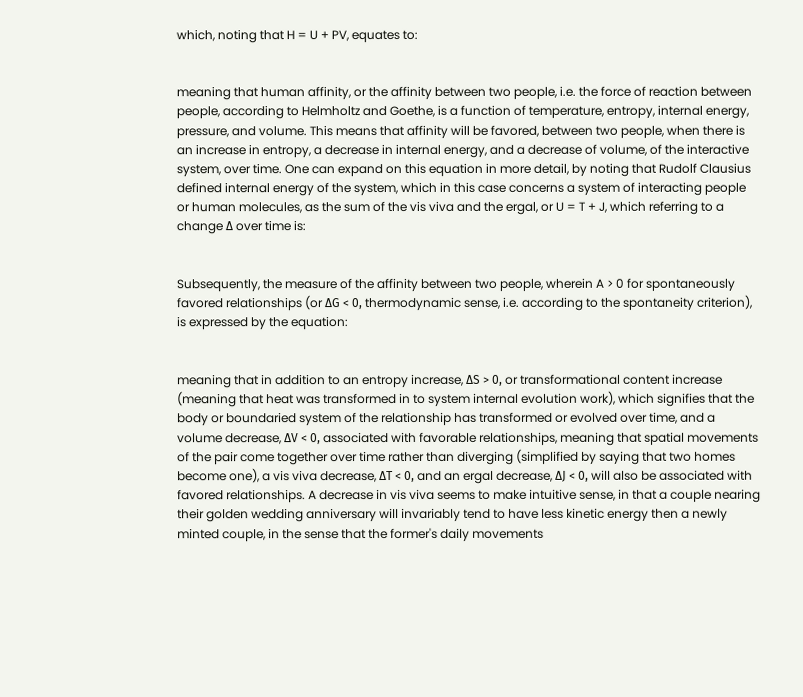which, noting that H = U + PV, equates to:


meaning that human affinity, or the affinity between two people, i.e. the force of reaction between people, according to Helmholtz and Goethe, is a function of temperature, entropy, internal energy, pressure, and volume. This means that affinity will be favored, between two people, when there is an increase in entropy, a decrease in internal energy, and a decrease of volume, of the interactive system, over time. One can expand on this equation in more detail, by noting that Rudolf Clausius defined internal energy of the system, which in this case concerns a system of interacting people or human molecules, as the sum of the vis viva and the ergal, or U = T + J, which referring to a change Δ over time is:


Subsequently, the measure of the affinity between two people, wherein A > 0 for spontaneously favored relationships (or ΔG < 0, thermodynamic sense, i.e. according to the spontaneity criterion), is expressed by the equation:


meaning that in addition to an entropy increase, ΔS > 0, or transformational content increase (meaning that heat was transformed in to system internal evolution work), which signifies that the body or boundaried system of the relationship has transformed or evolved over time, and a volume decrease, ΔV < 0, associated with favorable relationships, meaning that spatial movements of the pair come together over time rather than diverging (simplified by saying that two homes become one), a vis viva decrease, ΔT < 0, and an ergal decrease, ΔJ < 0, will also be associated with favored relationships. A decrease in vis viva seems to make intuitive sense, in that a couple nearing their golden wedding anniversary will invariably tend to have less kinetic energy then a newly minted couple, in the sense that the former's daily movements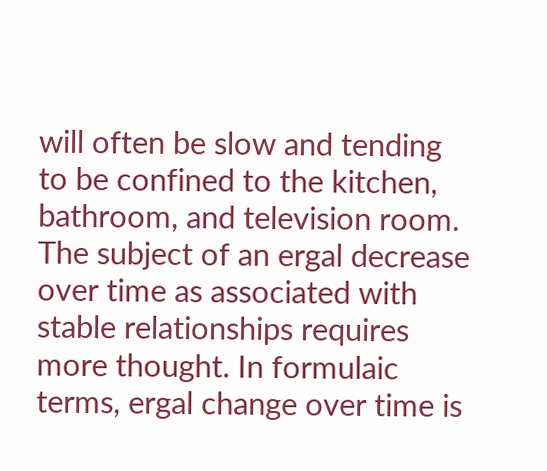will often be slow and tending to be confined to the kitchen, bathroom, and television room. The subject of an ergal decrease over time as associated with stable relationships requires more thought. In formulaic terms, ergal change over time is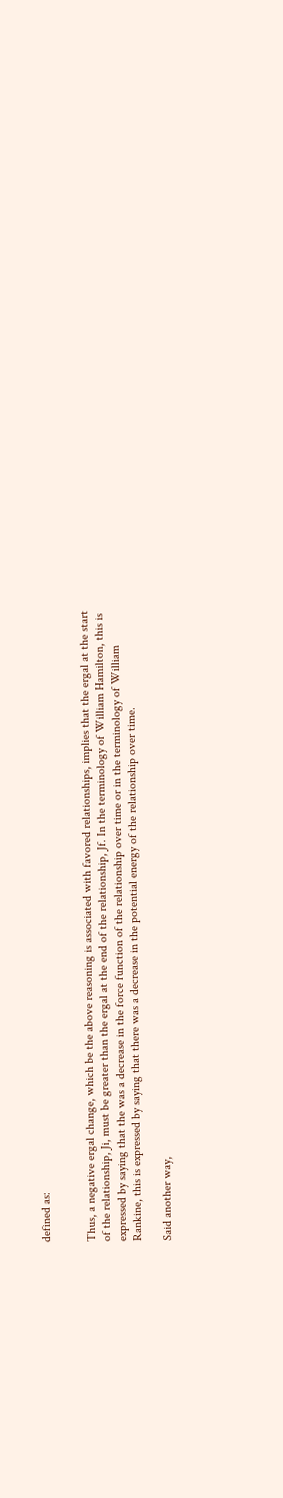defined as:


Thus, a negative ergal change, which be the above reasoning is associated with favored relationships, implies that the ergal at the start of the relationship, Ji, must be greater than the ergal at the end of the relationship, Jf. In the terminology of William Hamilton, this is expressed by saying that the was a decrease in the force function of the relationship over time or in the terminology of William Rankine, this is expressed by saying that there was a decrease in the potential energy of the relationship over time.

Said another way,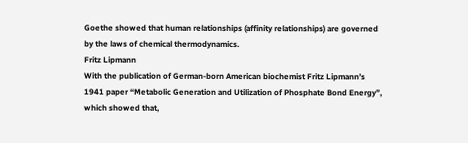Goethe showed that human relationships (affinity relationships) are governed by the laws of chemical thermodynamics.
Fritz Lipmann
With the publication of German-born American biochemist Fritz Lipmann’s 1941 paper “Metabolic Generation and Utilization of Phosphate Bond Energy”, which showed that,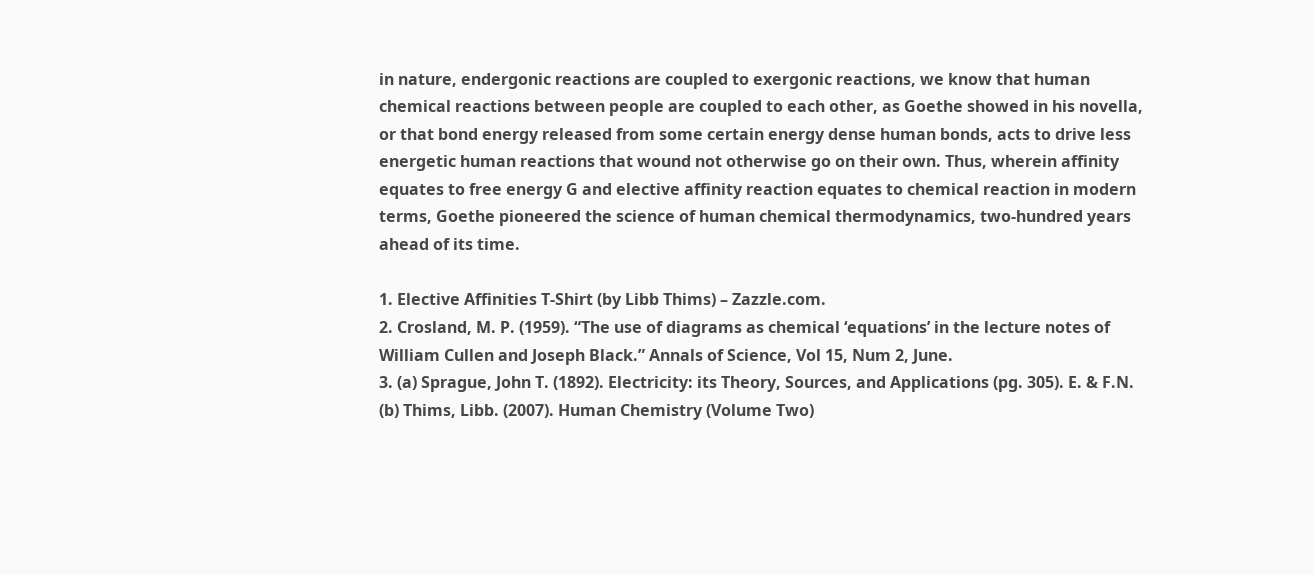in nature, endergonic reactions are coupled to exergonic reactions, we know that human chemical reactions between people are coupled to each other, as Goethe showed in his novella, or that bond energy released from some certain energy dense human bonds, acts to drive less energetic human reactions that wound not otherwise go on their own. Thus, wherein affinity equates to free energy G and elective affinity reaction equates to chemical reaction in modern terms, Goethe pioneered the science of human chemical thermodynamics, two-hundred years ahead of its time.

1. Elective Affinities T-Shirt (by Libb Thims) – Zazzle.com.
2. Crosland, M. P. (1959). “The use of diagrams as chemical ‘equations’ in the lecture notes of William Cullen and Joseph Black.” Annals of Science, Vol 15, Num 2, June.
3. (a) Sprague, John T. (1892). Electricity: its Theory, Sources, and Applications (pg. 305). E. & F.N.
(b) Thims, Libb. (2007). Human Chemistry (Volume Two)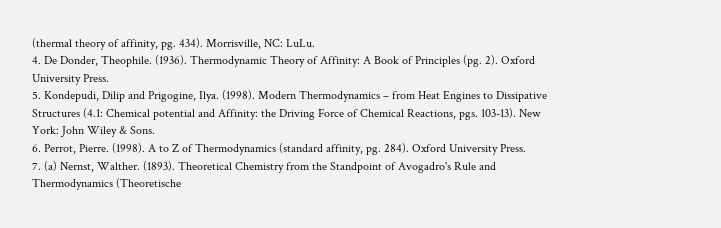(thermal theory of affinity, pg. 434). Morrisville, NC: LuLu.
4. De Donder, Theophile. (1936). Thermodynamic Theory of Affinity: A Book of Principles (pg. 2). Oxford University Press.
5. Kondepudi, Dilip and Prigogine, Ilya. (1998). Modern Thermodynamics – from Heat Engines to Dissipative Structures (4.1: Chemical potential and Affinity: the Driving Force of Chemical Reactions, pgs. 103-13). New York: John Wiley & Sons.
6. Perrot, Pierre. (1998). A to Z of Thermodynamics (standard affinity, pg. 284). Oxford University Press.
7. (a) Nernst, Walther. (1893). Theoretical Chemistry from the Standpoint of Avogadro's Rule and Thermodynamics (Theoretische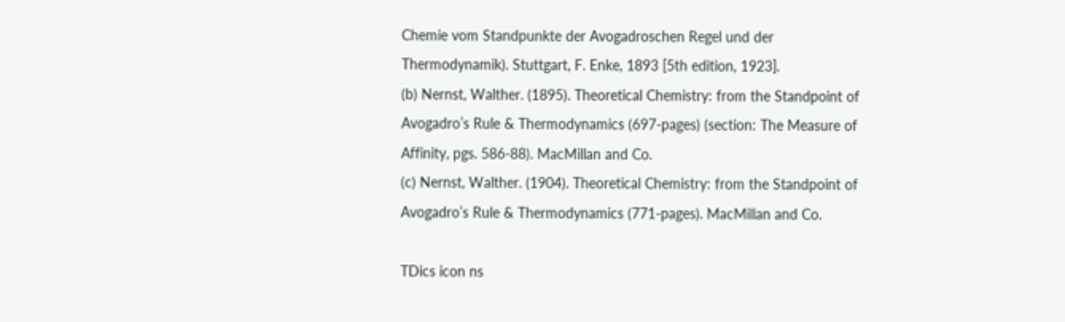Chemie vom Standpunkte der Avogadroschen Regel und der Thermodynamik). Stuttgart, F. Enke, 1893 [5th edition, 1923].
(b) Nernst, Walther. (1895). Theoretical Chemistry: from the Standpoint of Avogadro’s Rule & Thermodynamics (697-pages) (section: The Measure of Affinity, pgs. 586-88). MacMillan and Co.
(c) Nernst, Walther. (1904). Theoretical Chemistry: from the Standpoint of Avogadro’s Rule & Thermodynamics (771-pages). MacMillan and Co.

TDics icon ns